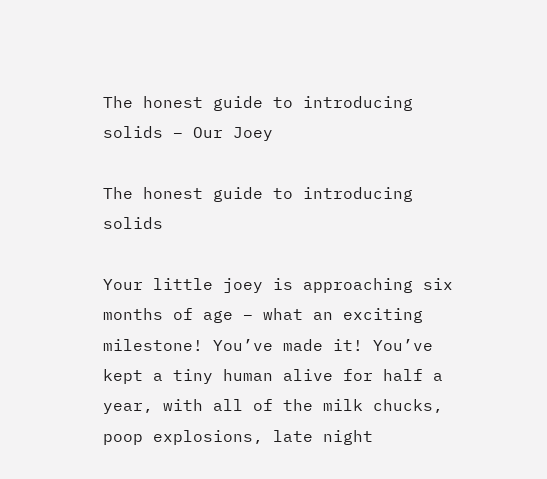The honest guide to introducing solids – Our Joey

The honest guide to introducing solids

Your little joey is approaching six months of age – what an exciting milestone! You’ve made it! You’ve kept a tiny human alive for half a year, with all of the milk chucks, poop explosions, late night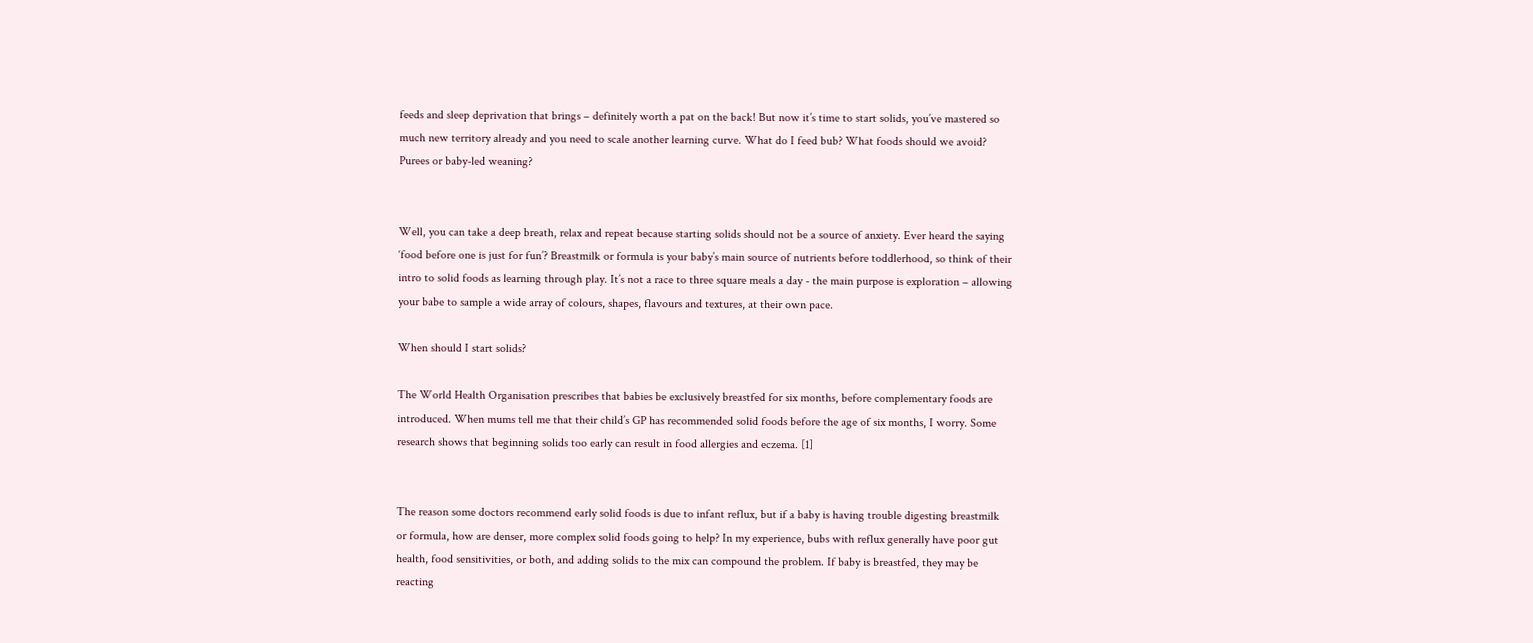feeds and sleep deprivation that brings – definitely worth a pat on the back! But now it’s time to start solids, you’ve mastered so much new territory already and you need to scale another learning curve. What do I feed bub? What foods should we avoid? Purees or baby-led weaning?


Well, you can take a deep breath, relax and repeat because starting solids should not be a source of anxiety. Ever heard the saying ‘food before one is just for fun’? Breastmilk or formula is your baby’s main source of nutrients before toddlerhood, so think of their intro to solid foods as learning through play. It’s not a race to three square meals a day - the main purpose is exploration – allowing your babe to sample a wide array of colours, shapes, flavours and textures, at their own pace.

When should I start solids?

The World Health Organisation prescribes that babies be exclusively breastfed for six months, before complementary foods are introduced. When mums tell me that their child’s GP has recommended solid foods before the age of six months, I worry. Some research shows that beginning solids too early can result in food allergies and eczema. [1]


The reason some doctors recommend early solid foods is due to infant reflux, but if a baby is having trouble digesting breastmilk or formula, how are denser, more complex solid foods going to help? In my experience, bubs with reflux generally have poor gut health, food sensitivities, or both, and adding solids to the mix can compound the problem. If baby is breastfed, they may be reacting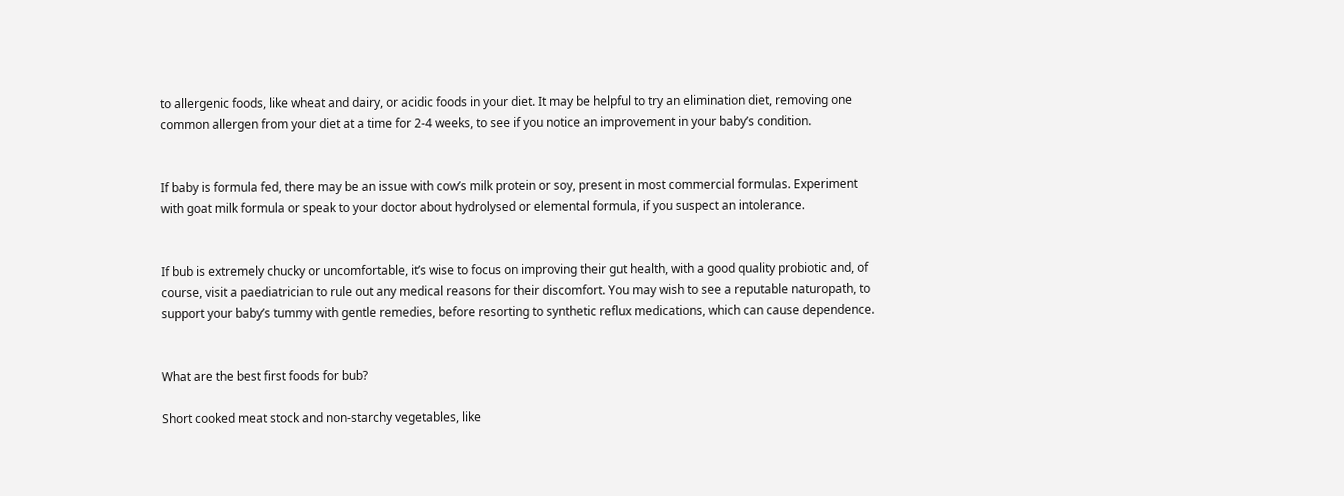to allergenic foods, like wheat and dairy, or acidic foods in your diet. It may be helpful to try an elimination diet, removing one common allergen from your diet at a time for 2-4 weeks, to see if you notice an improvement in your baby’s condition.


If baby is formula fed, there may be an issue with cow’s milk protein or soy, present in most commercial formulas. Experiment with goat milk formula or speak to your doctor about hydrolysed or elemental formula, if you suspect an intolerance.


If bub is extremely chucky or uncomfortable, it’s wise to focus on improving their gut health, with a good quality probiotic and, of course, visit a paediatrician to rule out any medical reasons for their discomfort. You may wish to see a reputable naturopath, to support your baby’s tummy with gentle remedies, before resorting to synthetic reflux medications, which can cause dependence.


What are the best first foods for bub?

Short cooked meat stock and non-starchy vegetables, like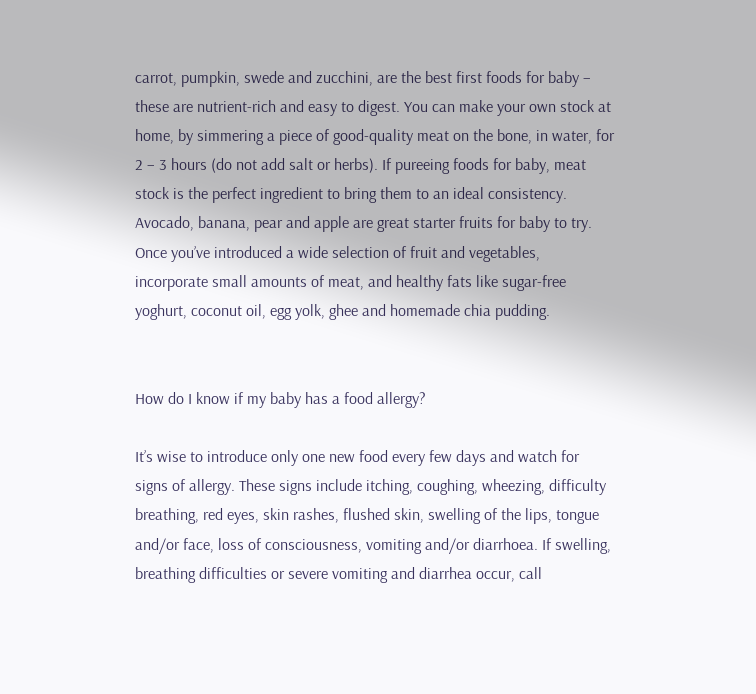carrot, pumpkin, swede and zucchini, are the best first foods for baby – these are nutrient-rich and easy to digest. You can make your own stock at home, by simmering a piece of good-quality meat on the bone, in water, for 2 – 3 hours (do not add salt or herbs). If pureeing foods for baby, meat stock is the perfect ingredient to bring them to an ideal consistency. Avocado, banana, pear and apple are great starter fruits for baby to try. Once you’ve introduced a wide selection of fruit and vegetables, incorporate small amounts of meat, and healthy fats like sugar-free yoghurt, coconut oil, egg yolk, ghee and homemade chia pudding.


How do I know if my baby has a food allergy?

It’s wise to introduce only one new food every few days and watch for signs of allergy. These signs include itching, coughing, wheezing, difficulty breathing, red eyes, skin rashes, flushed skin, swelling of the lips, tongue and/or face, loss of consciousness, vomiting and/or diarrhoea. If swelling, breathing difficulties or severe vomiting and diarrhea occur, call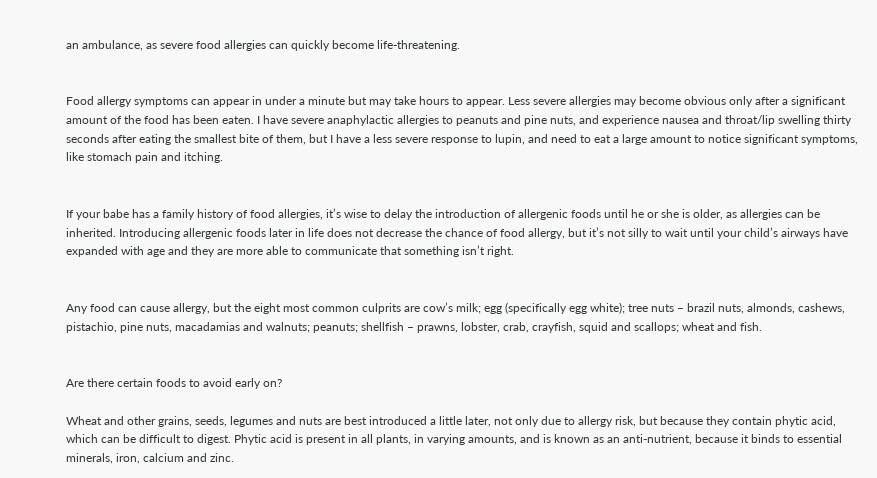an ambulance, as severe food allergies can quickly become life-threatening.


Food allergy symptoms can appear in under a minute but may take hours to appear. Less severe allergies may become obvious only after a significant amount of the food has been eaten. I have severe anaphylactic allergies to peanuts and pine nuts, and experience nausea and throat/lip swelling thirty seconds after eating the smallest bite of them, but I have a less severe response to lupin, and need to eat a large amount to notice significant symptoms, like stomach pain and itching.


If your babe has a family history of food allergies, it’s wise to delay the introduction of allergenic foods until he or she is older, as allergies can be inherited. Introducing allergenic foods later in life does not decrease the chance of food allergy, but it’s not silly to wait until your child’s airways have expanded with age and they are more able to communicate that something isn’t right.


Any food can cause allergy, but the eight most common culprits are cow’s milk; egg (specifically egg white); tree nuts – brazil nuts, almonds, cashews, pistachio, pine nuts, macadamias and walnuts; peanuts; shellfish – prawns, lobster, crab, crayfish, squid and scallops; wheat and fish.


Are there certain foods to avoid early on?

Wheat and other grains, seeds, legumes and nuts are best introduced a little later, not only due to allergy risk, but because they contain phytic acid, which can be difficult to digest. Phytic acid is present in all plants, in varying amounts, and is known as an anti-nutrient, because it binds to essential minerals, iron, calcium and zinc.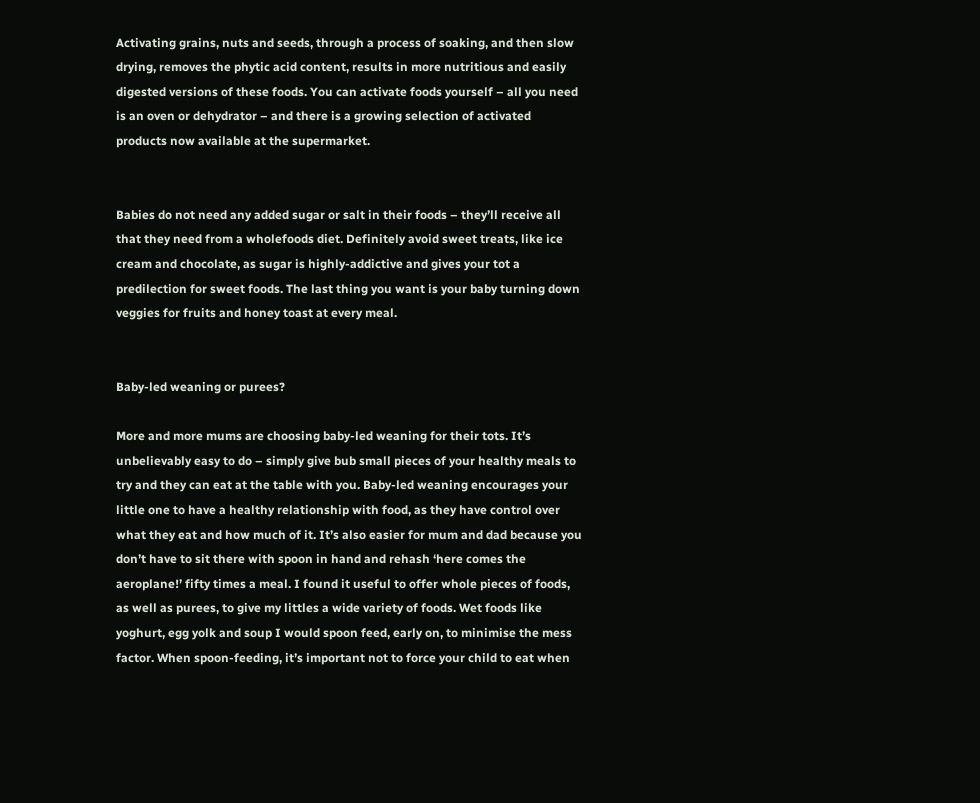Activating grains, nuts and seeds, through a process of soaking, and then slow drying, removes the phytic acid content, results in more nutritious and easily digested versions of these foods. You can activate foods yourself – all you need is an oven or dehydrator – and there is a growing selection of activated products now available at the supermarket.


Babies do not need any added sugar or salt in their foods – they’ll receive all that they need from a wholefoods diet. Definitely avoid sweet treats, like ice cream and chocolate, as sugar is highly-addictive and gives your tot a predilection for sweet foods. The last thing you want is your baby turning down veggies for fruits and honey toast at every meal.


Baby-led weaning or purees?

More and more mums are choosing baby-led weaning for their tots. It’s unbelievably easy to do – simply give bub small pieces of your healthy meals to try and they can eat at the table with you. Baby-led weaning encourages your little one to have a healthy relationship with food, as they have control over what they eat and how much of it. It’s also easier for mum and dad because you don’t have to sit there with spoon in hand and rehash ‘here comes the aeroplane!’ fifty times a meal. I found it useful to offer whole pieces of foods, as well as purees, to give my littles a wide variety of foods. Wet foods like yoghurt, egg yolk and soup I would spoon feed, early on, to minimise the mess factor. When spoon-feeding, it’s important not to force your child to eat when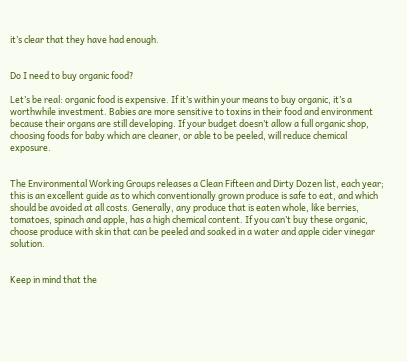it’s clear that they have had enough.


Do I need to buy organic food?

Let’s be real: organic food is expensive. If it’s within your means to buy organic, it’s a worthwhile investment. Babies are more sensitive to toxins in their food and environment because their organs are still developing. If your budget doesn’t allow a full organic shop, choosing foods for baby which are cleaner, or able to be peeled, will reduce chemical exposure.


The Environmental Working Groups releases a Clean Fifteen and Dirty Dozen list, each year; this is an excellent guide as to which conventionally grown produce is safe to eat, and which should be avoided at all costs. Generally, any produce that is eaten whole, like berries, tomatoes, spinach and apple, has a high chemical content. If you can’t buy these organic, choose produce with skin that can be peeled and soaked in a water and apple cider vinegar solution.


Keep in mind that the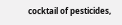cocktail of pesticides,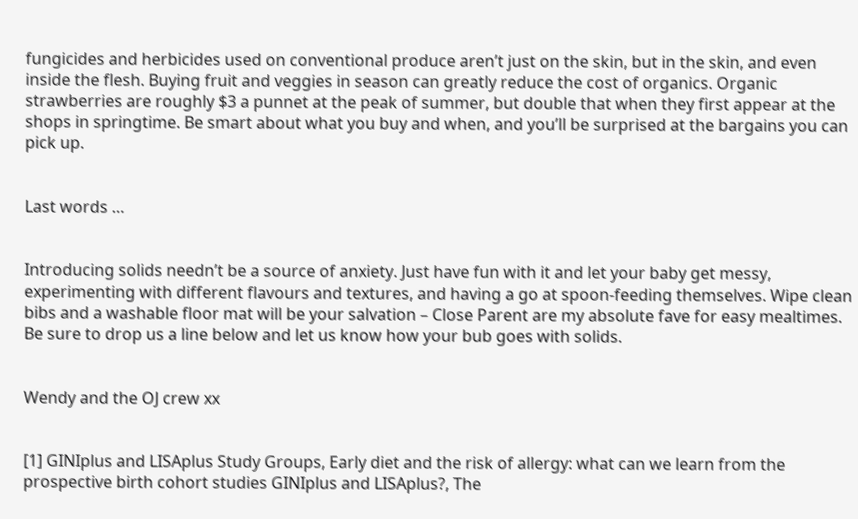fungicides and herbicides used on conventional produce aren’t just on the skin, but in the skin, and even inside the flesh. Buying fruit and veggies in season can greatly reduce the cost of organics. Organic strawberries are roughly $3 a punnet at the peak of summer, but double that when they first appear at the shops in springtime. Be smart about what you buy and when, and you’ll be surprised at the bargains you can pick up.


Last words …


Introducing solids needn’t be a source of anxiety. Just have fun with it and let your baby get messy, experimenting with different flavours and textures, and having a go at spoon-feeding themselves. Wipe clean bibs and a washable floor mat will be your salvation – Close Parent are my absolute fave for easy mealtimes. Be sure to drop us a line below and let us know how your bub goes with solids.


Wendy and the OJ crew xx


[1] GINIplus and LISAplus Study Groups, Early diet and the risk of allergy: what can we learn from the prospective birth cohort studies GINIplus and LISAplus?, The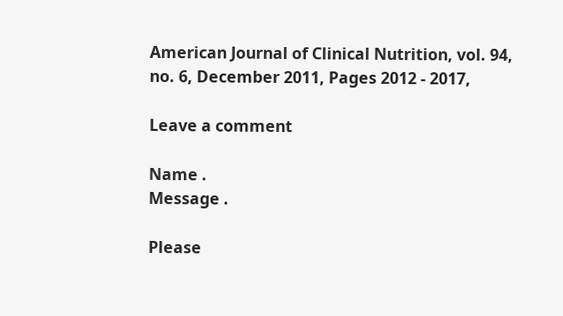American Journal of Clinical Nutrition, vol. 94, no. 6, December 2011, Pages 2012 - 2017,

Leave a comment

Name .
Message .

Please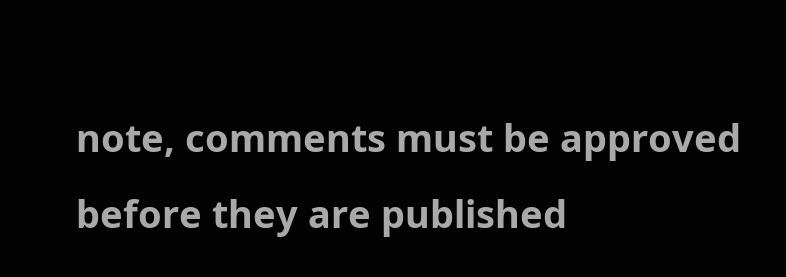note, comments must be approved before they are published